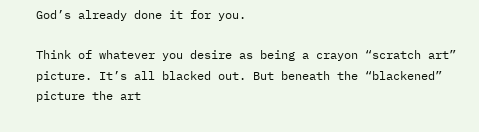God’s already done it for you.

Think of whatever you desire as being a crayon “scratch art” picture. It’s all blacked out. But beneath the “blackened” picture the art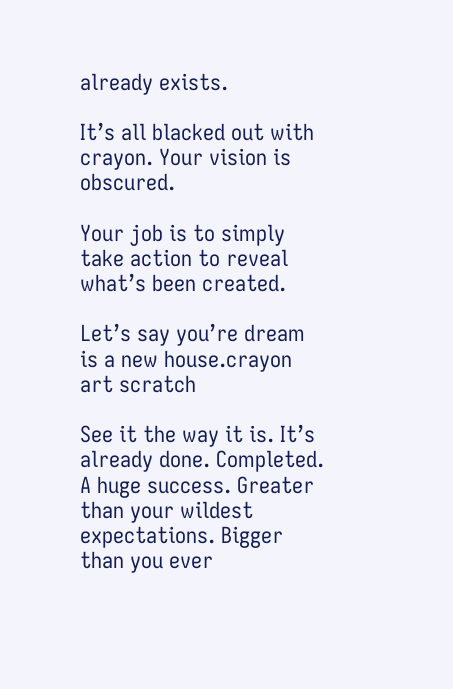already exists.

It’s all blacked out with crayon. Your vision is obscured.

Your job is to simply take action to reveal what’s been created.

Let’s say you’re dream is a new house.crayon art scratch

See it the way it is. It’s already done. Completed. A huge success. Greater than your wildest expectations. Bigger than you ever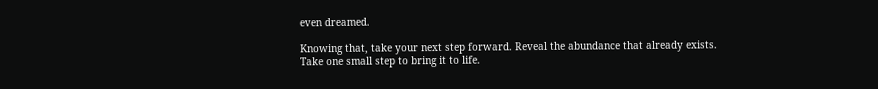even dreamed.

Knowing that, take your next step forward. Reveal the abundance that already exists. Take one small step to bring it to life.